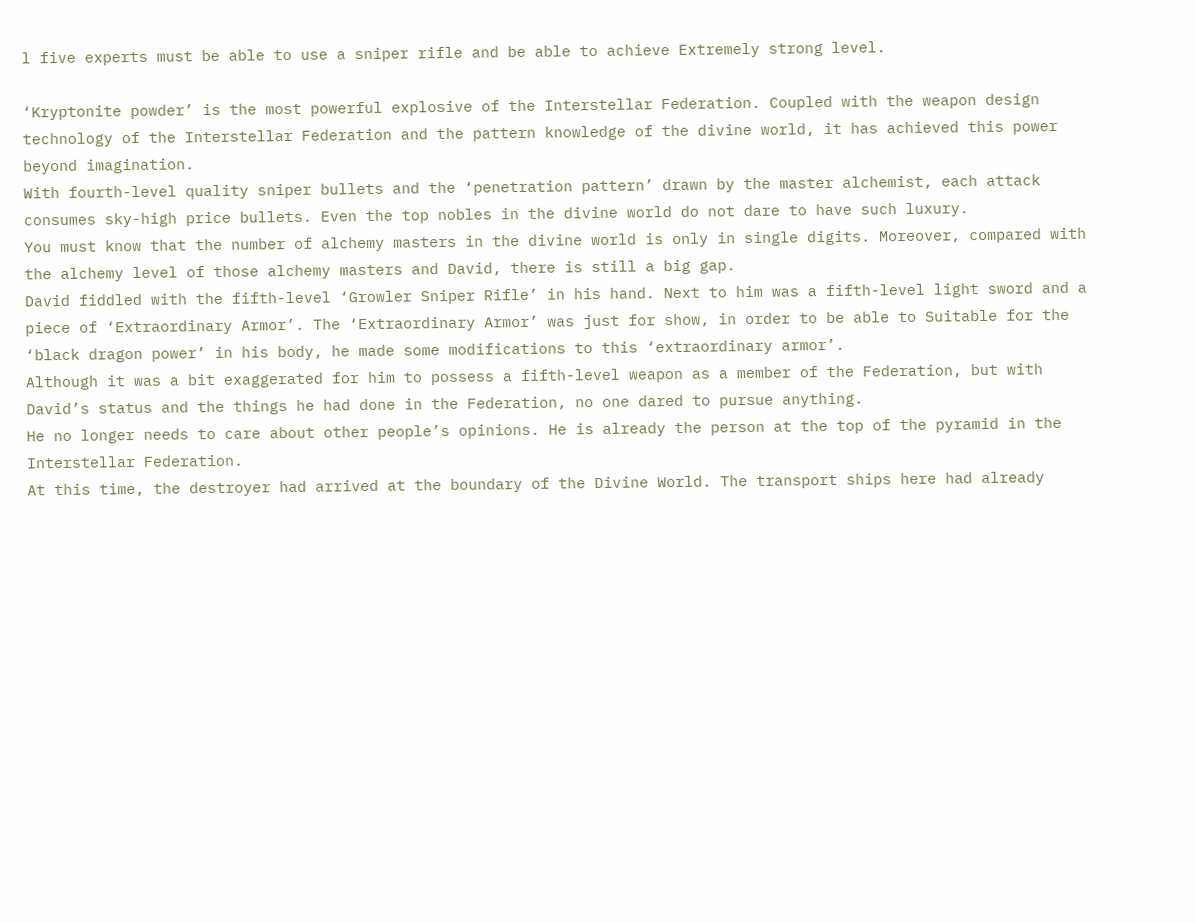l five experts must be able to use a sniper rifle and be able to achieve Extremely strong level.

‘Kryptonite powder’ is the most powerful explosive of the Interstellar Federation. Coupled with the weapon design technology of the Interstellar Federation and the pattern knowledge of the divine world, it has achieved this power beyond imagination.
With fourth-level quality sniper bullets and the ‘penetration pattern’ drawn by the master alchemist, each attack consumes sky-high price bullets. Even the top nobles in the divine world do not dare to have such luxury.
You must know that the number of alchemy masters in the divine world is only in single digits. Moreover, compared with the alchemy level of those alchemy masters and David, there is still a big gap.
David fiddled with the fifth-level ‘Growler Sniper Rifle’ in his hand. Next to him was a fifth-level light sword and a piece of ‘Extraordinary Armor’. The ‘Extraordinary Armor’ was just for show, in order to be able to Suitable for the ‘black dragon power’ in his body, he made some modifications to this ‘extraordinary armor’.
Although it was a bit exaggerated for him to possess a fifth-level weapon as a member of the Federation, but with David’s status and the things he had done in the Federation, no one dared to pursue anything.
He no longer needs to care about other people’s opinions. He is already the person at the top of the pyramid in the Interstellar Federation.
At this time, the destroyer had arrived at the boundary of the Divine World. The transport ships here had already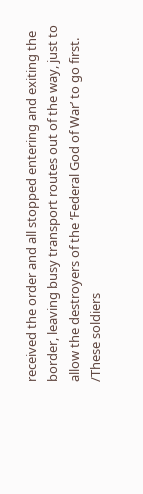received the order and all stopped entering and exiting the border, leaving busy transport routes out of the way, just to allow the destroyers of the ‘Federal God of War’ to go first.
/These soldiers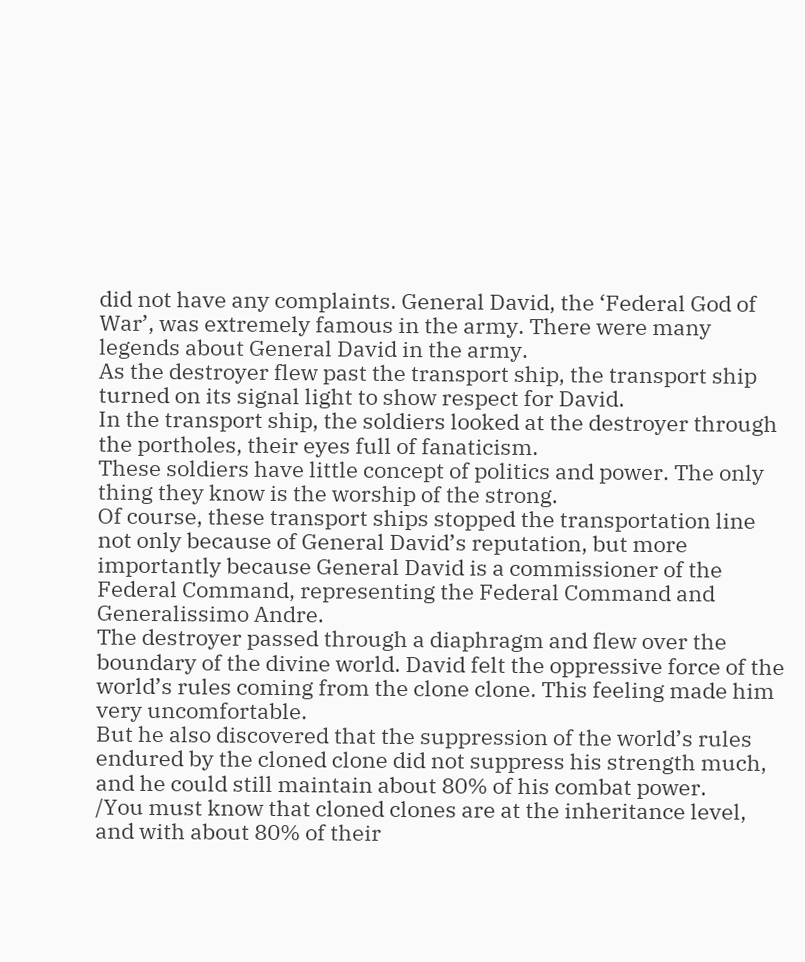did not have any complaints. General David, the ‘Federal God of War’, was extremely famous in the army. There were many legends about General David in the army.
As the destroyer flew past the transport ship, the transport ship turned on its signal light to show respect for David.
In the transport ship, the soldiers looked at the destroyer through the portholes, their eyes full of fanaticism.
These soldiers have little concept of politics and power. The only thing they know is the worship of the strong.
Of course, these transport ships stopped the transportation line not only because of General David’s reputation, but more importantly because General David is a commissioner of the Federal Command, representing the Federal Command and Generalissimo Andre.
The destroyer passed through a diaphragm and flew over the boundary of the divine world. David felt the oppressive force of the world’s rules coming from the clone clone. This feeling made him very uncomfortable.
But he also discovered that the suppression of the world’s rules endured by the cloned clone did not suppress his strength much, and he could still maintain about 80% of his combat power.
/You must know that cloned clones are at the inheritance level, and with about 80% of their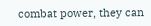combat power, they can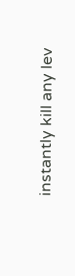instantly kill any lev